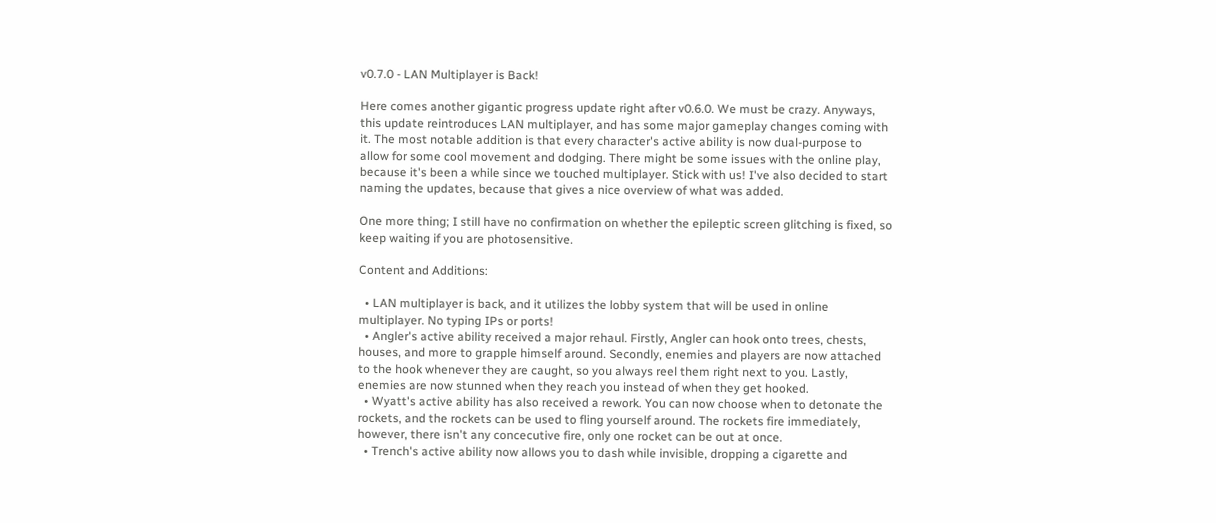v0.7.0 - LAN Multiplayer is Back!

Here comes another gigantic progress update right after v0.6.0. We must be crazy. Anyways, this update reintroduces LAN multiplayer, and has some major gameplay changes coming with it. The most notable addition is that every character's active ability is now dual-purpose to allow for some cool movement and dodging. There might be some issues with the online play, because it's been a while since we touched multiplayer. Stick with us! I've also decided to start naming the updates, because that gives a nice overview of what was added.

One more thing; I still have no confirmation on whether the epileptic screen glitching is fixed, so keep waiting if you are photosensitive.

Content and Additions:

  • LAN multiplayer is back, and it utilizes the lobby system that will be used in online multiplayer. No typing IPs or ports!
  • Angler's active ability received a major rehaul. Firstly, Angler can hook onto trees, chests, houses, and more to grapple himself around. Secondly, enemies and players are now attached to the hook whenever they are caught, so you always reel them right next to you. Lastly, enemies are now stunned when they reach you instead of when they get hooked.
  • Wyatt's active ability has also received a rework. You can now choose when to detonate the rockets, and the rockets can be used to fling yourself around. The rockets fire immediately, however, there isn't any concecutive fire, only one rocket can be out at once.
  • Trench's active ability now allows you to dash while invisible, dropping a cigarette and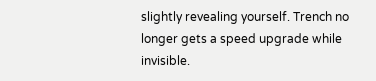slightly revealing yourself. Trench no longer gets a speed upgrade while invisible.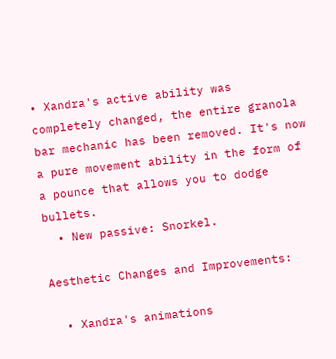• Xandra's active ability was completely changed, the entire granola bar mechanic has been removed. It's now a pure movement ability in the form of a pounce that allows you to dodge bullets.
  • New passive: Snorkel.

Aesthetic Changes and Improvements:

  • Xandra's animations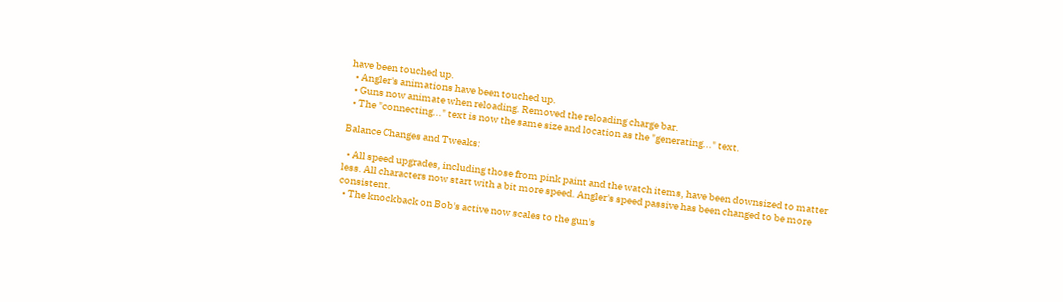have been touched up.
  • Angler's animations have been touched up.
  • Guns now animate when reloading. Removed the reloading charge bar.
  • The "connecting..." text is now the same size and location as the "generating..." text.

Balance Changes and Tweaks:

  • All speed upgrades, including those from pink paint and the watch items, have been downsized to matter less. All characters now start with a bit more speed. Angler's speed passive has been changed to be more consistent.
  • The knockback on Bob's active now scales to the gun's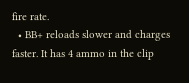fire rate.
  • BB+ reloads slower and charges faster. It has 4 ammo in the clip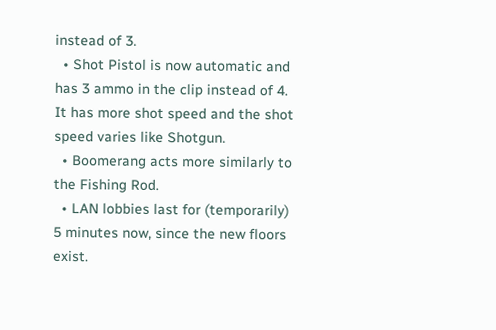instead of 3.
  • Shot Pistol is now automatic and has 3 ammo in the clip instead of 4. It has more shot speed and the shot speed varies like Shotgun.
  • Boomerang acts more similarly to the Fishing Rod.
  • LAN lobbies last for (temporarily) 5 minutes now, since the new floors exist.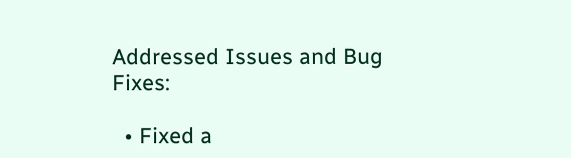Addressed Issues and Bug Fixes:

  • Fixed a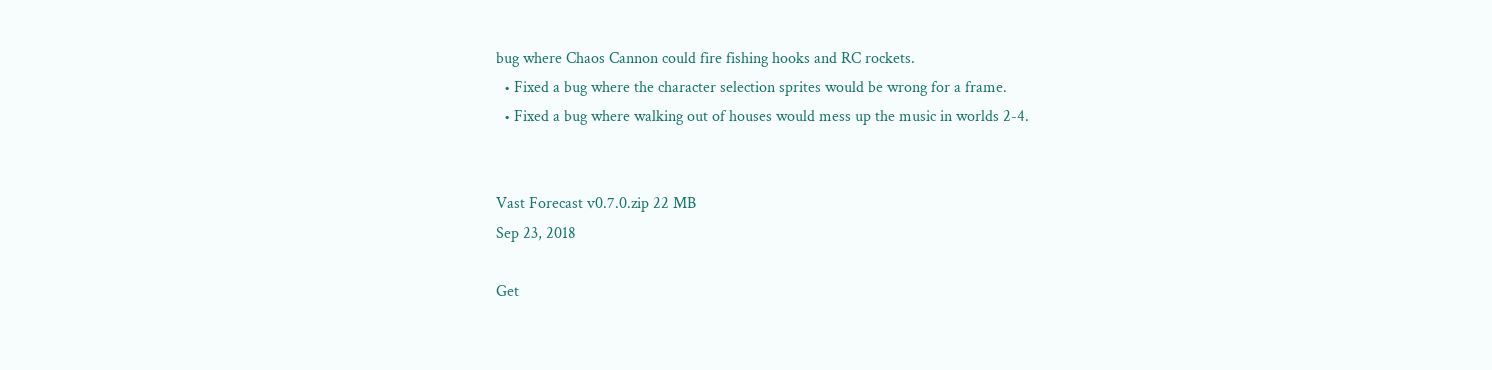bug where Chaos Cannon could fire fishing hooks and RC rockets.
  • Fixed a bug where the character selection sprites would be wrong for a frame.
  • Fixed a bug where walking out of houses would mess up the music in worlds 2-4.


Vast Forecast v0.7.0.zip 22 MB
Sep 23, 2018

Get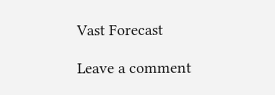Vast Forecast

Leave a comment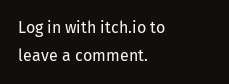Log in with itch.io to leave a comment.